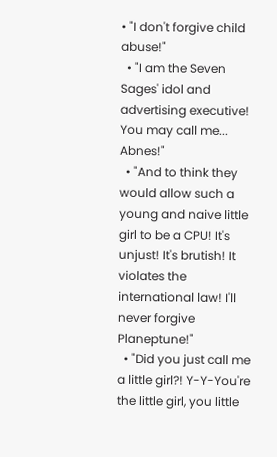• "I don't forgive child abuse!"
  • "I am the Seven Sages' idol and advertising executive! You may call me... Abnes!"
  • "And to think they would allow such a young and naive little girl to be a CPU! It's unjust! It's brutish! It violates the international law! I'll never forgive Planeptune!"
  • "Did you just call me a little girl?! Y-Y-You're the little girl, you little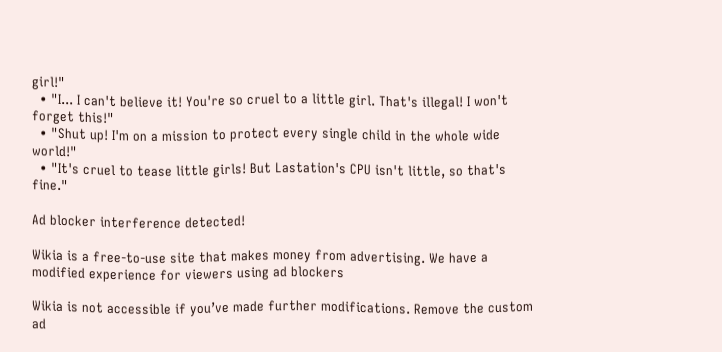girl!"
  • "I... I can't believe it! You're so cruel to a little girl. That's illegal! I won't forget this!"
  • "Shut up! I'm on a mission to protect every single child in the whole wide world!"
  • "It's cruel to tease little girls! But Lastation's CPU isn't little, so that's fine."

Ad blocker interference detected!

Wikia is a free-to-use site that makes money from advertising. We have a modified experience for viewers using ad blockers

Wikia is not accessible if you’ve made further modifications. Remove the custom ad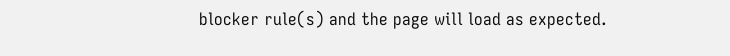blocker rule(s) and the page will load as expected.